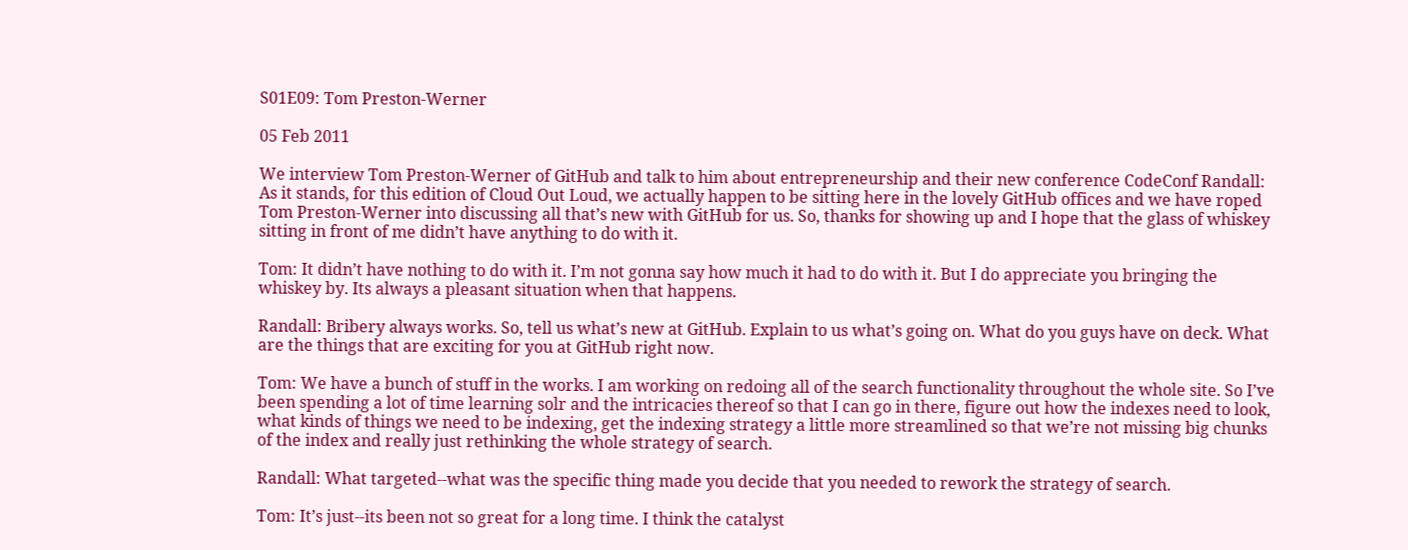S01E09: Tom Preston-Werner

05 Feb 2011

We interview Tom Preston-Werner of GitHub and talk to him about entrepreneurship and their new conference CodeConf Randall: As it stands, for this edition of Cloud Out Loud, we actually happen to be sitting here in the lovely GitHub offices and we have roped Tom Preston-Werner into discussing all that’s new with GitHub for us. So, thanks for showing up and I hope that the glass of whiskey sitting in front of me didn’t have anything to do with it.

Tom: It didn’t have nothing to do with it. I’m not gonna say how much it had to do with it. But I do appreciate you bringing the whiskey by. Its always a pleasant situation when that happens.

Randall: Bribery always works. So, tell us what’s new at GitHub. Explain to us what’s going on. What do you guys have on deck. What are the things that are exciting for you at GitHub right now.

Tom: We have a bunch of stuff in the works. I am working on redoing all of the search functionality throughout the whole site. So I’ve been spending a lot of time learning solr and the intricacies thereof so that I can go in there, figure out how the indexes need to look, what kinds of things we need to be indexing, get the indexing strategy a little more streamlined so that we’re not missing big chunks of the index and really just rethinking the whole strategy of search.

Randall: What targeted--what was the specific thing made you decide that you needed to rework the strategy of search.

Tom: It’s just--its been not so great for a long time. I think the catalyst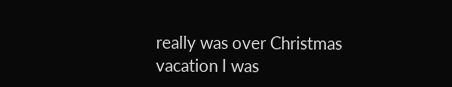really was over Christmas vacation I was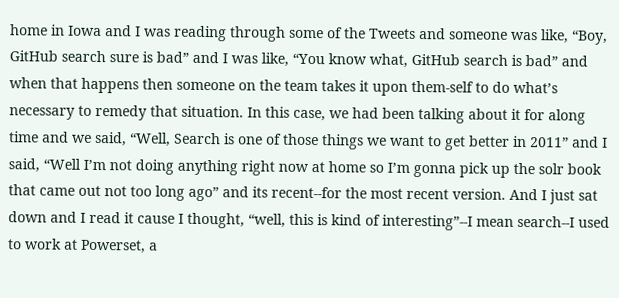home in Iowa and I was reading through some of the Tweets and someone was like, “Boy, GitHub search sure is bad” and I was like, “You know what, GitHub search is bad” and when that happens then someone on the team takes it upon them-self to do what’s necessary to remedy that situation. In this case, we had been talking about it for along time and we said, “Well, Search is one of those things we want to get better in 2011” and I said, “Well I’m not doing anything right now at home so I’m gonna pick up the solr book that came out not too long ago” and its recent--for the most recent version. And I just sat down and I read it cause I thought, “well, this is kind of interesting”--I mean search--I used to work at Powerset, a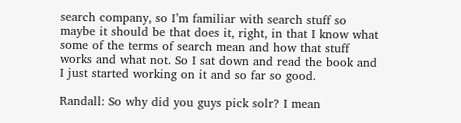search company, so I’m familiar with search stuff so maybe it should be that does it, right, in that I know what some of the terms of search mean and how that stuff works and what not. So I sat down and read the book and I just started working on it and so far so good.

Randall: So why did you guys pick solr? I mean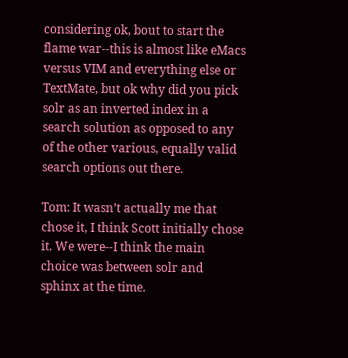considering ok, bout to start the flame war--this is almost like eMacs versus VIM and everything else or TextMate, but ok why did you pick solr as an inverted index in a search solution as opposed to any of the other various, equally valid search options out there.

Tom: It wasn’t actually me that chose it, I think Scott initially chose it. We were--I think the main choice was between solr and sphinx at the time.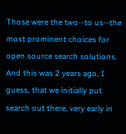Those were the two--to us--the most prominent choices for open source search solutions. And this was 2 years ago, I guess, that we initially put search out there, very early in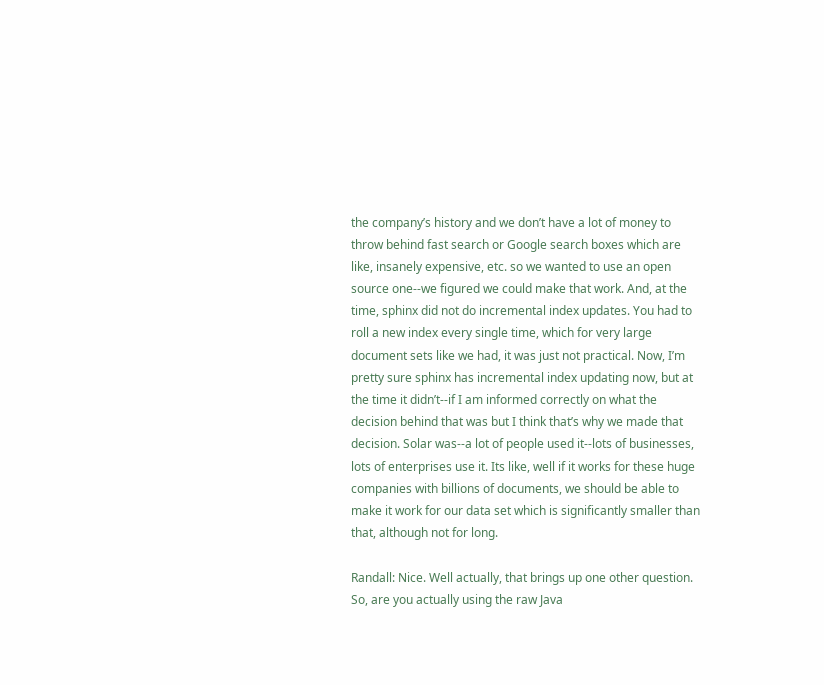the company’s history and we don’t have a lot of money to throw behind fast search or Google search boxes which are like, insanely expensive, etc. so we wanted to use an open source one--we figured we could make that work. And, at the time, sphinx did not do incremental index updates. You had to roll a new index every single time, which for very large document sets like we had, it was just not practical. Now, I’m pretty sure sphinx has incremental index updating now, but at the time it didn’t--if I am informed correctly on what the decision behind that was but I think that’s why we made that decision. Solar was--a lot of people used it--lots of businesses, lots of enterprises use it. Its like, well if it works for these huge companies with billions of documents, we should be able to make it work for our data set which is significantly smaller than that, although not for long.

Randall: Nice. Well actually, that brings up one other question. So, are you actually using the raw Java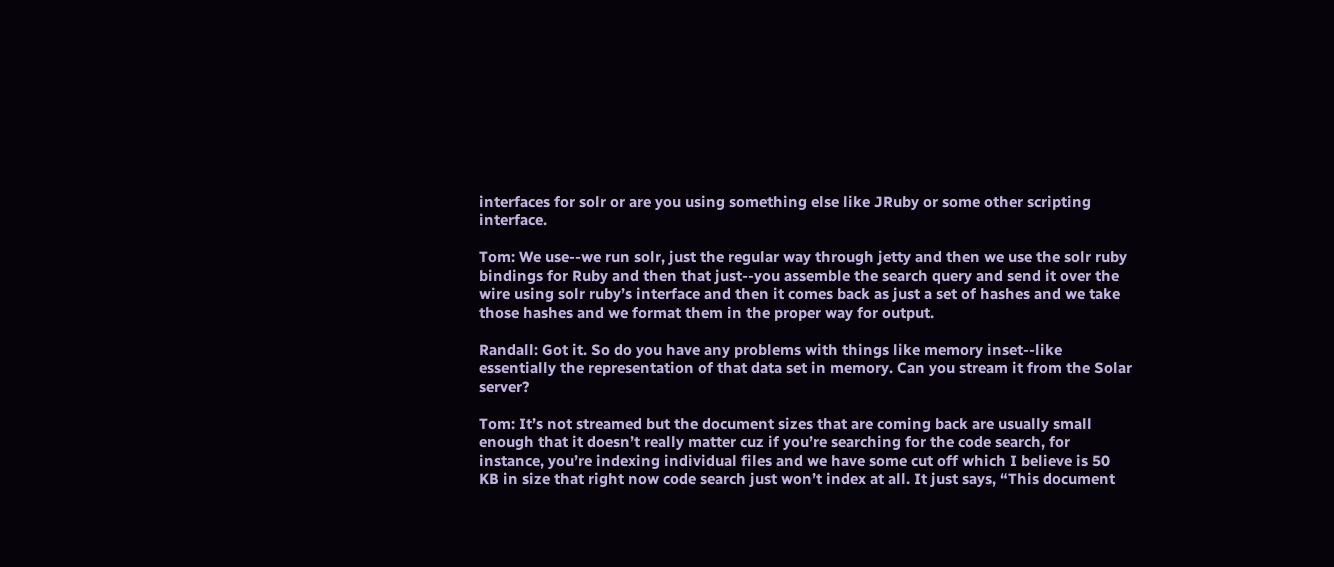interfaces for solr or are you using something else like JRuby or some other scripting interface.

Tom: We use--we run solr, just the regular way through jetty and then we use the solr ruby bindings for Ruby and then that just--you assemble the search query and send it over the wire using solr ruby’s interface and then it comes back as just a set of hashes and we take those hashes and we format them in the proper way for output.

Randall: Got it. So do you have any problems with things like memory inset--like essentially the representation of that data set in memory. Can you stream it from the Solar server?

Tom: It’s not streamed but the document sizes that are coming back are usually small enough that it doesn’t really matter cuz if you’re searching for the code search, for instance, you’re indexing individual files and we have some cut off which I believe is 50 KB in size that right now code search just won’t index at all. It just says, “This document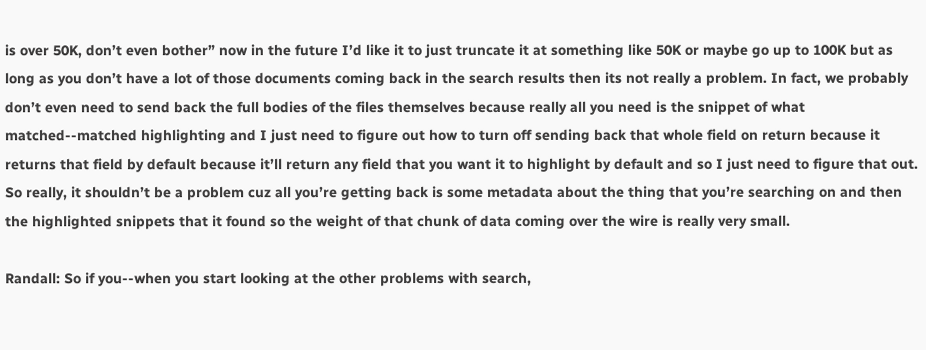is over 50K, don’t even bother” now in the future I’d like it to just truncate it at something like 50K or maybe go up to 100K but as long as you don’t have a lot of those documents coming back in the search results then its not really a problem. In fact, we probably don’t even need to send back the full bodies of the files themselves because really all you need is the snippet of what matched--matched highlighting and I just need to figure out how to turn off sending back that whole field on return because it returns that field by default because it’ll return any field that you want it to highlight by default and so I just need to figure that out. So really, it shouldn’t be a problem cuz all you’re getting back is some metadata about the thing that you’re searching on and then the highlighted snippets that it found so the weight of that chunk of data coming over the wire is really very small.

Randall: So if you--when you start looking at the other problems with search,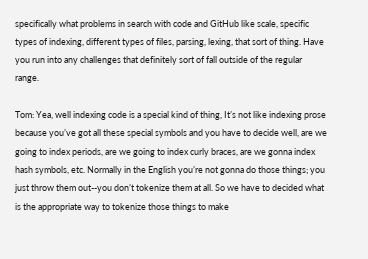specifically what problems in search with code and GitHub like scale, specific types of indexing, different types of files, parsing, lexing, that sort of thing. Have you run into any challenges that definitely sort of fall outside of the regular range.

Tom: Yea, well indexing code is a special kind of thing, It’s not like indexing prose because you’ve got all these special symbols and you have to decide well, are we going to index periods, are we going to index curly braces, are we gonna index hash symbols, etc. Normally in the English you’re not gonna do those things; you just throw them out--you don’t tokenize them at all. So we have to decided what is the appropriate way to tokenize those things to make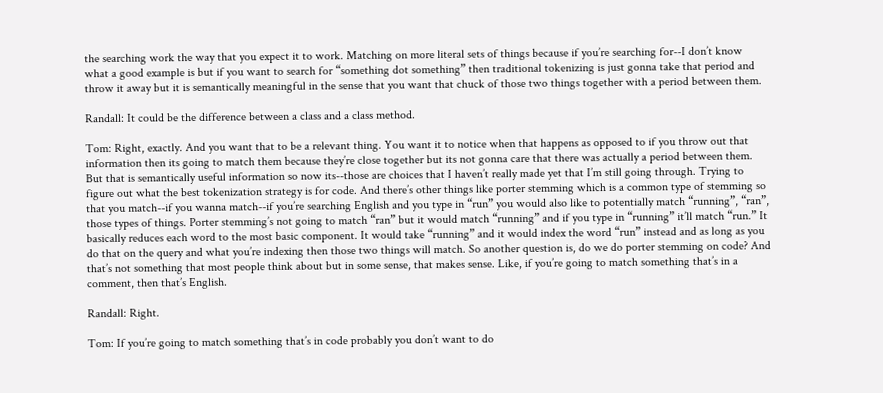the searching work the way that you expect it to work. Matching on more literal sets of things because if you’re searching for--I don’t know what a good example is but if you want to search for “something dot something” then traditional tokenizing is just gonna take that period and throw it away but it is semantically meaningful in the sense that you want that chuck of those two things together with a period between them.

Randall: It could be the difference between a class and a class method.

Tom: Right, exactly. And you want that to be a relevant thing. You want it to notice when that happens as opposed to if you throw out that information then its going to match them because they’re close together but its not gonna care that there was actually a period between them. But that is semantically useful information so now its--those are choices that I haven’t really made yet that I’m still going through. Trying to figure out what the best tokenization strategy is for code. And there’s other things like porter stemming which is a common type of stemming so that you match--if you wanna match--if you’re searching English and you type in “run” you would also like to potentially match “running”, “ran”, those types of things. Porter stemming’s not going to match “ran” but it would match “running” and if you type in “running” it’ll match “run.” It basically reduces each word to the most basic component. It would take “running” and it would index the word “run” instead and as long as you do that on the query and what you’re indexing then those two things will match. So another question is, do we do porter stemming on code? And that’s not something that most people think about but in some sense, that makes sense. Like, if you’re going to match something that’s in a comment, then that’s English.

Randall: Right.

Tom: If you’re going to match something that’s in code probably you don’t want to do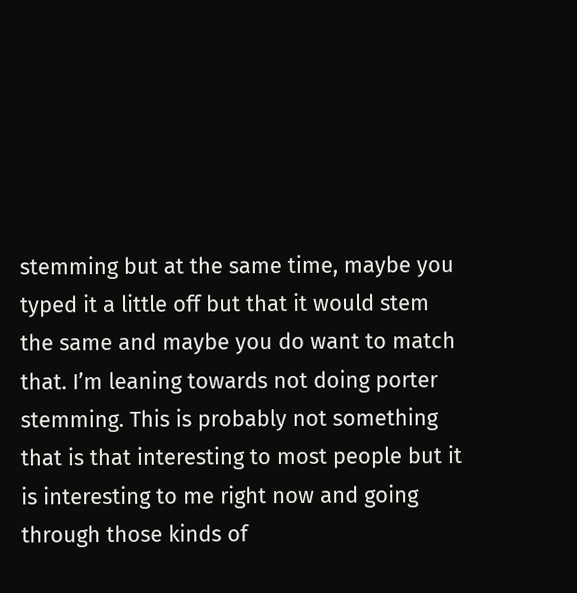stemming but at the same time, maybe you typed it a little off but that it would stem the same and maybe you do want to match that. I’m leaning towards not doing porter stemming. This is probably not something that is that interesting to most people but it is interesting to me right now and going through those kinds of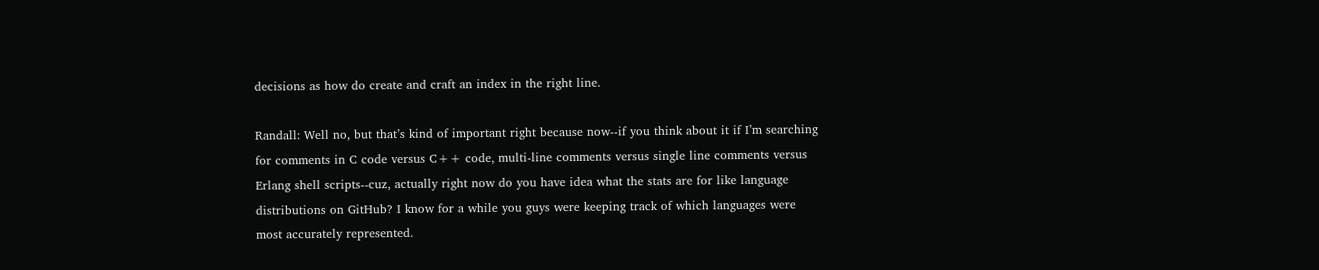decisions as how do create and craft an index in the right line.

Randall: Well no, but that’s kind of important right because now--if you think about it if I’m searching for comments in C code versus C++ code, multi-line comments versus single line comments versus Erlang shell scripts--cuz, actually right now do you have idea what the stats are for like language distributions on GitHub? I know for a while you guys were keeping track of which languages were most accurately represented.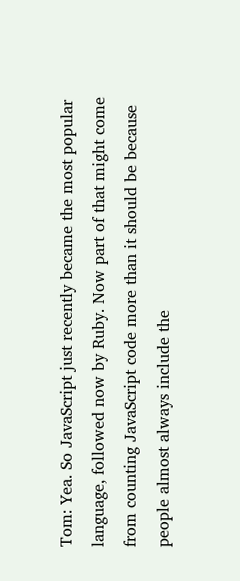Tom: Yea. So JavaScript just recently became the most popular language, followed now by Ruby. Now part of that might come from counting JavaScript code more than it should be because people almost always include the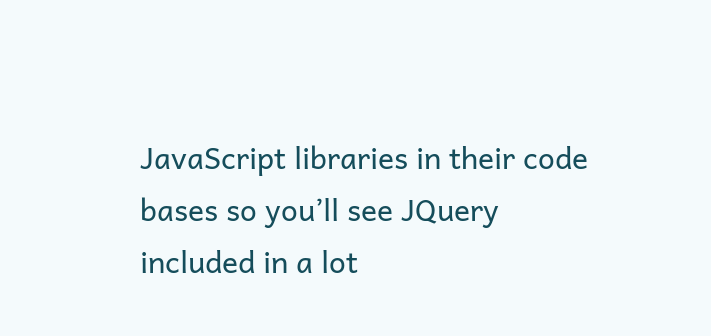JavaScript libraries in their code bases so you’ll see JQuery included in a lot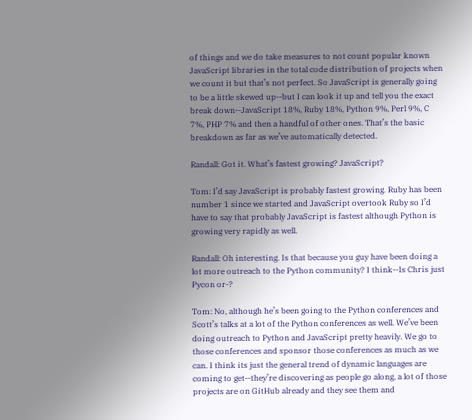of things and we do take measures to not count popular known JavaScript libraries in the total code distribution of projects when we count it but that’s not perfect. So JavaScript is generally going to be a little skewed up--but I can look it up and tell you the exact break down--JavaScript 18%, Ruby 18%, Python 9%, Perl 9%, C 7%, PHP 7% and then a handful of other ones. That’s the basic breakdown as far as we’ve automatically detected.

Randall: Got it. What’s fastest growing? JavaScript?

Tom: I’d say JavaScript is probably fastest growing. Ruby has been number 1 since we started and JavaScript overtook Ruby so I’d have to say that probably JavaScript is fastest although Python is growing very rapidly as well.

Randall: Oh interesting. Is that because you guy have been doing a lot more outreach to the Python community? I think--Is Chris just Pycon or-?

Tom: No, although he’s been going to the Python conferences and Scott’s talks at a lot of the Python conferences as well. We’ve been doing outreach to Python and JavaScript pretty heavily. We go to those conferences and sponsor those conferences as much as we can. I think its just the general trend of dynamic languages are coming to get--they’re discovering as people go along, a lot of those projects are on GitHub already and they see them and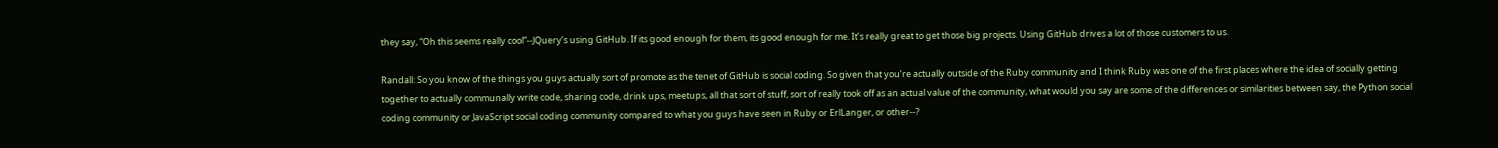they say, “Oh this seems really cool”--JQuery’s using GitHub. If its good enough for them, its good enough for me. It’s really great to get those big projects. Using GitHub drives a lot of those customers to us.

Randall: So you know of the things you guys actually sort of promote as the tenet of GitHub is social coding. So given that you’re actually outside of the Ruby community and I think Ruby was one of the first places where the idea of socially getting together to actually communally write code, sharing code, drink ups, meetups, all that sort of stuff, sort of really took off as an actual value of the community, what would you say are some of the differences or similarities between say, the Python social coding community or JavaScript social coding community compared to what you guys have seen in Ruby or ErlLanger, or other--?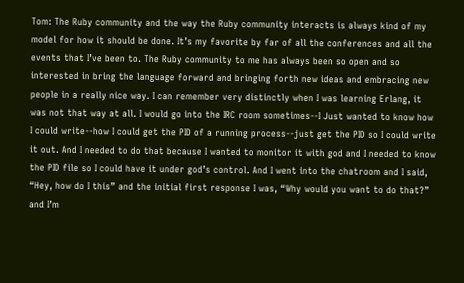Tom: The Ruby community and the way the Ruby community interacts is always kind of my model for how it should be done. It’s my favorite by far of all the conferences and all the events that I’ve been to. The Ruby community to me has always been so open and so interested in bring the language forward and bringing forth new ideas and embracing new people in a really nice way. I can remember very distinctly when I was learning Erlang, it was not that way at all. I would go into the IRC room sometimes--I Just wanted to know how I could write--how I could get the PID of a running process--just get the PID so I could write it out. And I needed to do that because I wanted to monitor it with god and I needed to know the PID file so I could have it under god’s control. And I went into the chatroom and I said, “Hey, how do I this” and the initial first response I was, “Why would you want to do that?” and I’m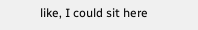like, I could sit here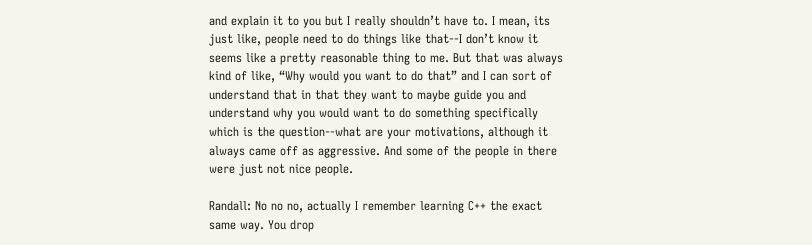and explain it to you but I really shouldn’t have to. I mean, its just like, people need to do things like that--I don’t know it seems like a pretty reasonable thing to me. But that was always kind of like, “Why would you want to do that” and I can sort of understand that in that they want to maybe guide you and understand why you would want to do something specifically which is the question--what are your motivations, although it always came off as aggressive. And some of the people in there were just not nice people.

Randall: No no no, actually I remember learning C++ the exact same way. You drop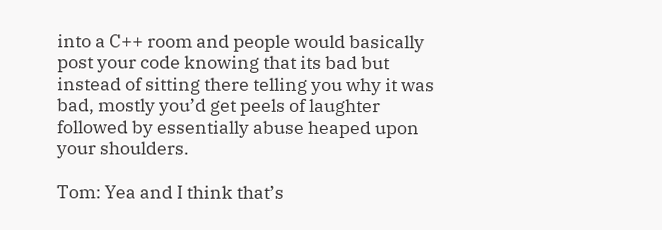into a C++ room and people would basically post your code knowing that its bad but instead of sitting there telling you why it was bad, mostly you’d get peels of laughter followed by essentially abuse heaped upon your shoulders.

Tom: Yea and I think that’s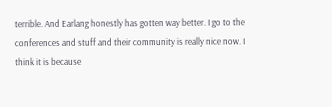terrible. And Earlang honestly has gotten way better. I go to the conferences and stuff and their community is really nice now. I think it is because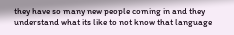they have so many new people coming in and they understand what its like to not know that language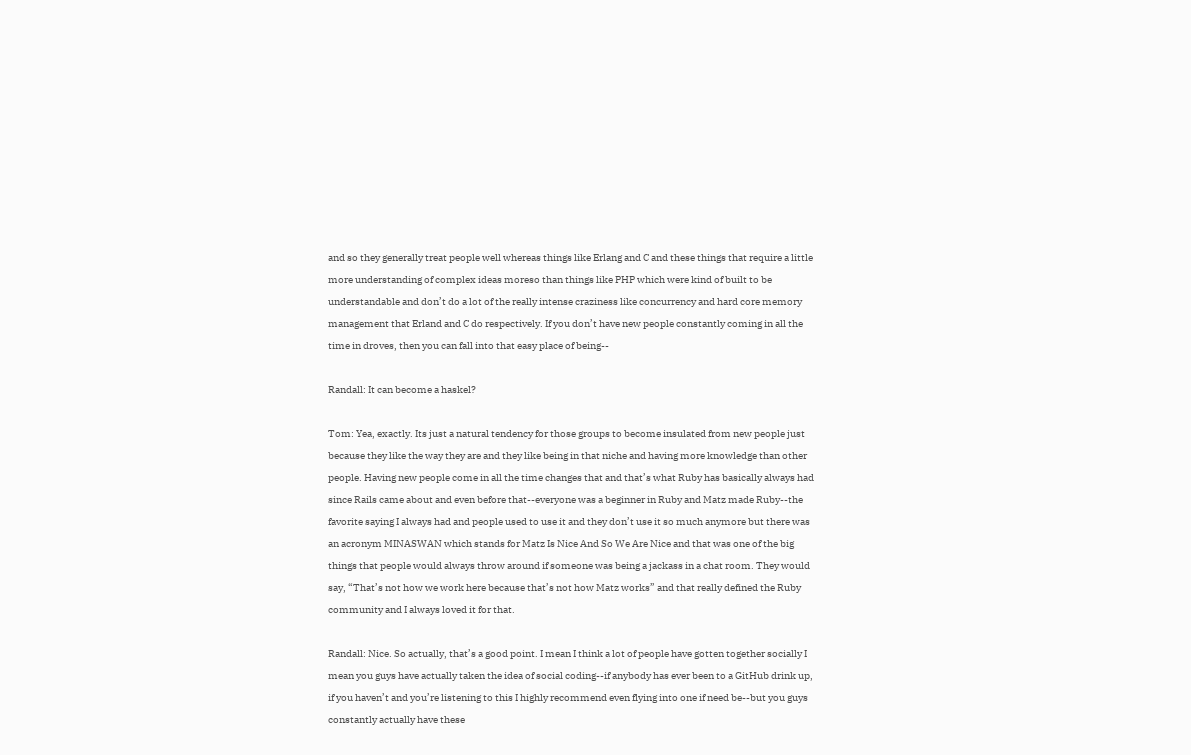and so they generally treat people well whereas things like Erlang and C and these things that require a little more understanding of complex ideas moreso than things like PHP which were kind of built to be understandable and don’t do a lot of the really intense craziness like concurrency and hard core memory management that Erland and C do respectively. If you don’t have new people constantly coming in all the time in droves, then you can fall into that easy place of being--

Randall: It can become a haskel?

Tom: Yea, exactly. Its just a natural tendency for those groups to become insulated from new people just because they like the way they are and they like being in that niche and having more knowledge than other people. Having new people come in all the time changes that and that’s what Ruby has basically always had since Rails came about and even before that--everyone was a beginner in Ruby and Matz made Ruby--the favorite saying I always had and people used to use it and they don’t use it so much anymore but there was an acronym MINASWAN which stands for Matz Is Nice And So We Are Nice and that was one of the big things that people would always throw around if someone was being a jackass in a chat room. They would say, “That’s not how we work here because that’s not how Matz works” and that really defined the Ruby community and I always loved it for that.

Randall: Nice. So actually, that’s a good point. I mean I think a lot of people have gotten together socially I mean you guys have actually taken the idea of social coding--if anybody has ever been to a GitHub drink up, if you haven’t and you’re listening to this I highly recommend even flying into one if need be--but you guys constantly actually have these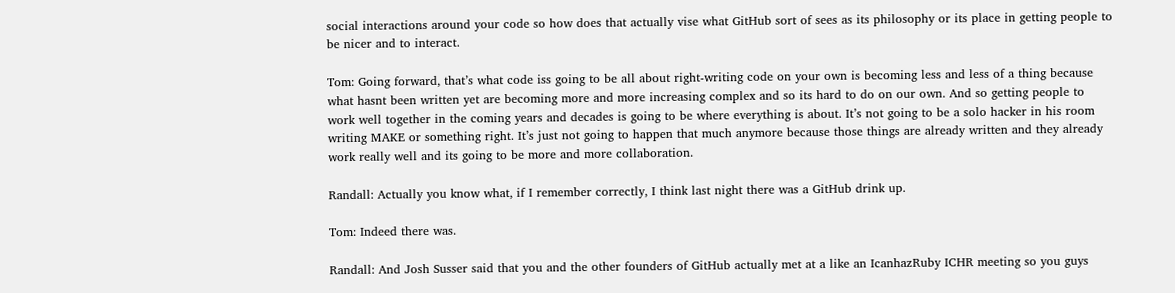social interactions around your code so how does that actually vise what GitHub sort of sees as its philosophy or its place in getting people to be nicer and to interact.

Tom: Going forward, that’s what code iss going to be all about right-writing code on your own is becoming less and less of a thing because what hasnt been written yet are becoming more and more increasing complex and so its hard to do on our own. And so getting people to work well together in the coming years and decades is going to be where everything is about. It’s not going to be a solo hacker in his room writing MAKE or something right. It’s just not going to happen that much anymore because those things are already written and they already work really well and its going to be more and more collaboration.

Randall: Actually you know what, if I remember correctly, I think last night there was a GitHub drink up.

Tom: Indeed there was.

Randall: And Josh Susser said that you and the other founders of GitHub actually met at a like an IcanhazRuby ICHR meeting so you guys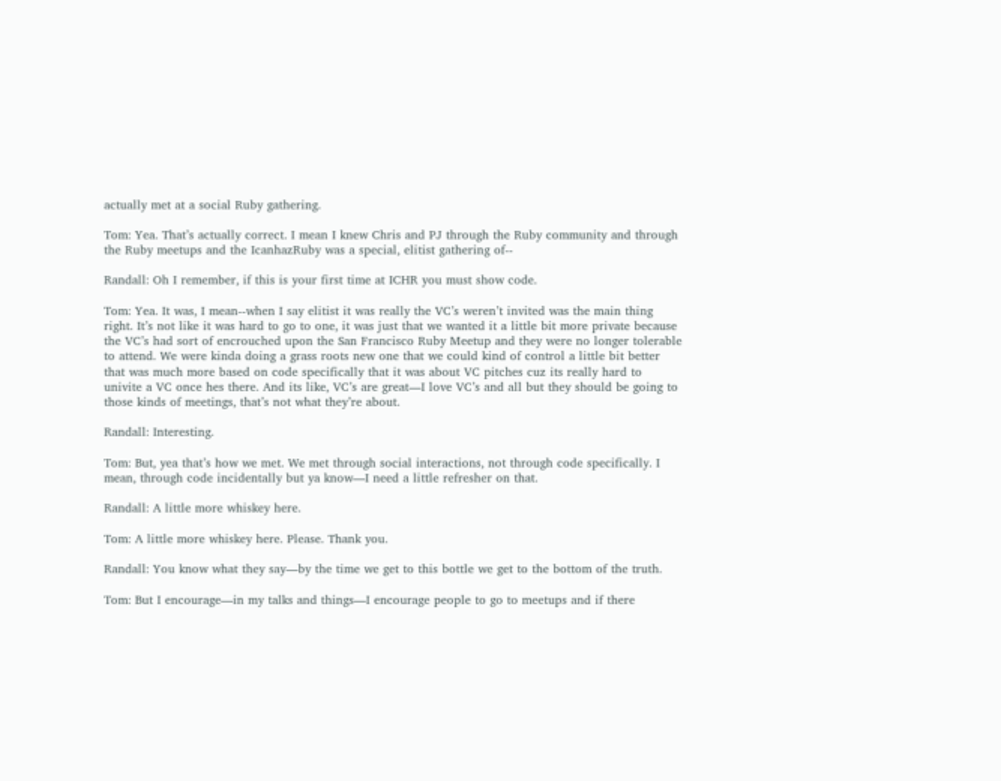actually met at a social Ruby gathering.

Tom: Yea. That’s actually correct. I mean I knew Chris and PJ through the Ruby community and through the Ruby meetups and the IcanhazRuby was a special, elitist gathering of--

Randall: Oh I remember, if this is your first time at ICHR you must show code.

Tom: Yea. It was, I mean--when I say elitist it was really the VC’s weren’t invited was the main thing right. It’s not like it was hard to go to one, it was just that we wanted it a little bit more private because the VC’s had sort of encrouched upon the San Francisco Ruby Meetup and they were no longer tolerable to attend. We were kinda doing a grass roots new one that we could kind of control a little bit better that was much more based on code specifically that it was about VC pitches cuz its really hard to univite a VC once hes there. And its like, VC’s are great—I love VC’s and all but they should be going to those kinds of meetings, that’s not what they’re about.

Randall: Interesting.

Tom: But, yea that’s how we met. We met through social interactions, not through code specifically. I mean, through code incidentally but ya know—I need a little refresher on that.

Randall: A little more whiskey here.

Tom: A little more whiskey here. Please. Thank you.

Randall: You know what they say—by the time we get to this bottle we get to the bottom of the truth.

Tom: But I encourage—in my talks and things—I encourage people to go to meetups and if there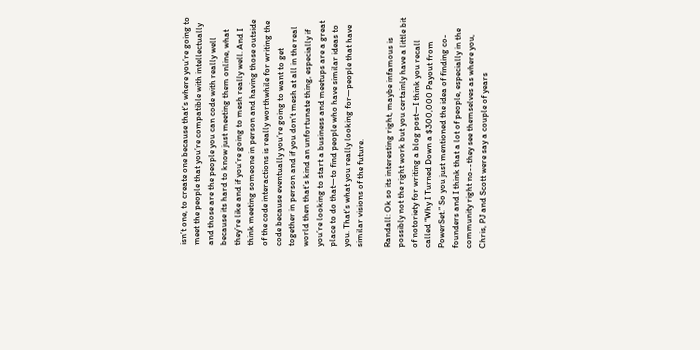isn’t one, to create one because that’s where you’re going to meet the people that you’re compatible with intellectually and those are the people you can code with really well because its hard to know just meeting them online, what they’re like and if you’re going to mesh really well. And I think meeting someone in person and having those outside of the code interactions is really worthwhile for writing the code because eventually you’re going to want to get together in person and if you don’t mesh at all in the real world then that’s kind an unfortunate thing, especially if you’re looking to start a business and meetups are a great place to do that—to find people who have similar ideas to you. That’s what you really looking for—people that have similar visions of the future.

Randall: Ok so its interesting right, maybe infamous is possibly not the right work but you certainly have a little bit of notoriety for writing a blog post—I think you recall called “Why I Turned Down a $300,000 Payout from PowerSet.” So you just mentioned the idea of finding co-founders and I think that a lot of people, especially in the community right no--they see themselves as where you, Chris, PJ and Scott were say a couple of years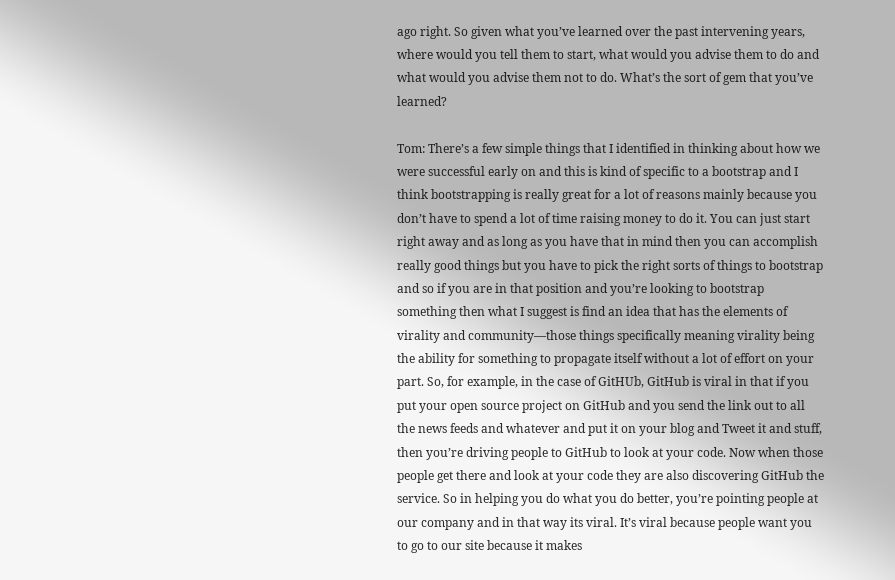ago right. So given what you’ve learned over the past intervening years, where would you tell them to start, what would you advise them to do and what would you advise them not to do. What’s the sort of gem that you’ve learned?

Tom: There’s a few simple things that I identified in thinking about how we were successful early on and this is kind of specific to a bootstrap and I think bootstrapping is really great for a lot of reasons mainly because you don’t have to spend a lot of time raising money to do it. You can just start right away and as long as you have that in mind then you can accomplish really good things but you have to pick the right sorts of things to bootstrap and so if you are in that position and you’re looking to bootstrap something then what I suggest is find an idea that has the elements of virality and community—those things specifically meaning virality being the ability for something to propagate itself without a lot of effort on your part. So, for example, in the case of GitHUb, GitHub is viral in that if you put your open source project on GitHub and you send the link out to all the news feeds and whatever and put it on your blog and Tweet it and stuff, then you’re driving people to GitHub to look at your code. Now when those people get there and look at your code they are also discovering GitHub the service. So in helping you do what you do better, you’re pointing people at our company and in that way its viral. It’s viral because people want you to go to our site because it makes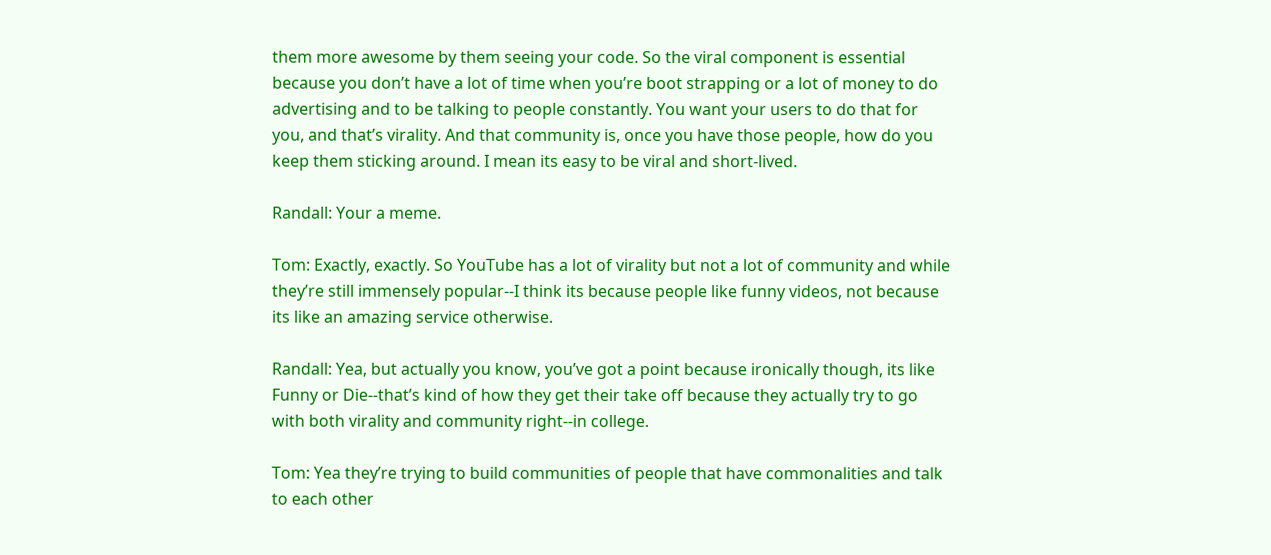them more awesome by them seeing your code. So the viral component is essential because you don’t have a lot of time when you’re boot strapping or a lot of money to do advertising and to be talking to people constantly. You want your users to do that for you, and that’s virality. And that community is, once you have those people, how do you keep them sticking around. I mean its easy to be viral and short-lived.

Randall: Your a meme.

Tom: Exactly, exactly. So YouTube has a lot of virality but not a lot of community and while they’re still immensely popular--I think its because people like funny videos, not because its like an amazing service otherwise.

Randall: Yea, but actually you know, you’ve got a point because ironically though, its like Funny or Die--that’s kind of how they get their take off because they actually try to go with both virality and community right--in college.

Tom: Yea they’re trying to build communities of people that have commonalities and talk to each other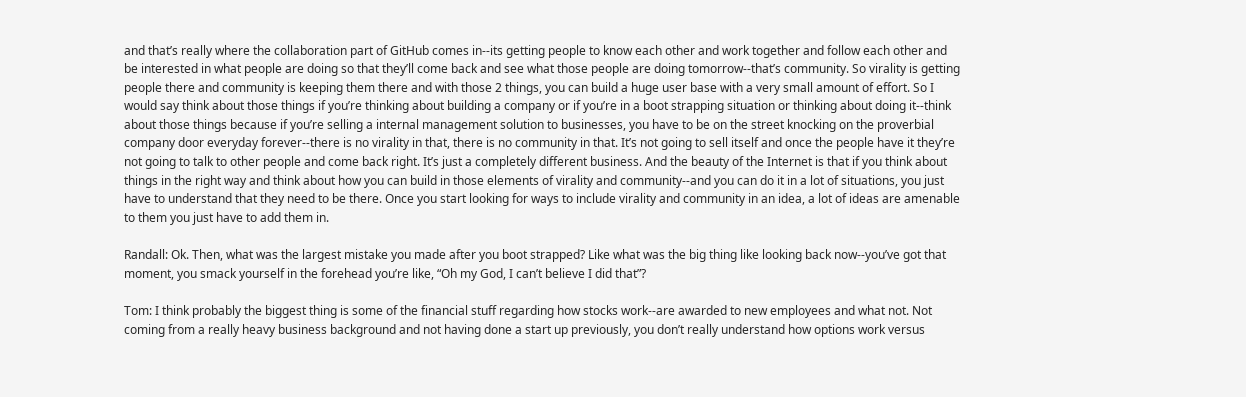and that’s really where the collaboration part of GitHub comes in--its getting people to know each other and work together and follow each other and be interested in what people are doing so that they’ll come back and see what those people are doing tomorrow--that’s community. So virality is getting people there and community is keeping them there and with those 2 things, you can build a huge user base with a very small amount of effort. So I would say think about those things if you’re thinking about building a company or if you’re in a boot strapping situation or thinking about doing it--think about those things because if you’re selling a internal management solution to businesses, you have to be on the street knocking on the proverbial company door everyday forever--there is no virality in that, there is no community in that. It’s not going to sell itself and once the people have it they’re not going to talk to other people and come back right. It’s just a completely different business. And the beauty of the Internet is that if you think about things in the right way and think about how you can build in those elements of virality and community--and you can do it in a lot of situations, you just have to understand that they need to be there. Once you start looking for ways to include virality and community in an idea, a lot of ideas are amenable to them you just have to add them in.

Randall: Ok. Then, what was the largest mistake you made after you boot strapped? Like what was the big thing like looking back now--you’ve got that moment, you smack yourself in the forehead you’re like, “Oh my God, I can’t believe I did that”?

Tom: I think probably the biggest thing is some of the financial stuff regarding how stocks work--are awarded to new employees and what not. Not coming from a really heavy business background and not having done a start up previously, you don’t really understand how options work versus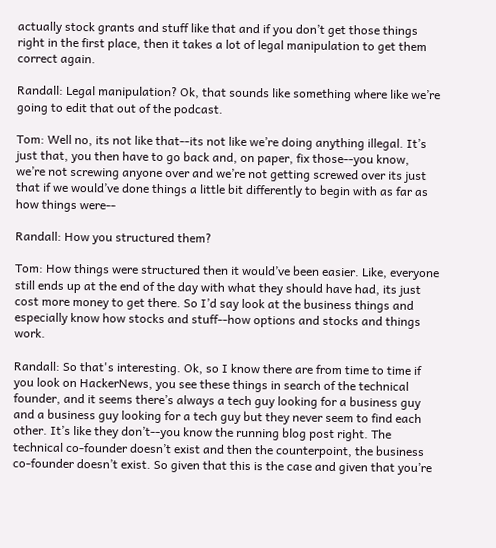actually stock grants and stuff like that and if you don’t get those things right in the first place, then it takes a lot of legal manipulation to get them correct again.

Randall: Legal manipulation? Ok, that sounds like something where like we’re going to edit that out of the podcast.

Tom: Well no, its not like that--its not like we’re doing anything illegal. It’s just that, you then have to go back and, on paper, fix those--you know, we’re not screwing anyone over and we’re not getting screwed over its just that if we would’ve done things a little bit differently to begin with as far as how things were--

Randall: How you structured them?

Tom: How things were structured then it would’ve been easier. Like, everyone still ends up at the end of the day with what they should have had, its just cost more money to get there. So I’d say look at the business things and especially know how stocks and stuff--how options and stocks and things work.

Randall: So that's interesting. Ok, so I know there are from time to time if you look on HackerNews, you see these things in search of the technical founder, and it seems there’s always a tech guy looking for a business guy and a business guy looking for a tech guy but they never seem to find each other. It’s like they don’t--you know the running blog post right. The technical co-founder doesn’t exist and then the counterpoint, the business co-founder doesn’t exist. So given that this is the case and given that you’re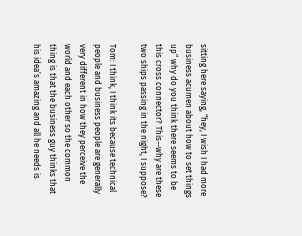sitting here saying, “hey, I wish I had more business acumen about how to set things up” why do you think there seems to be this cross connector? This--why are these two ships passing in the night, I suppose?

Tom: I think, I think its because technical people and business people are generally very different in how they perceive the world and each other so the common thing is that the business guy thinks that his idea’s amazing and all he needs is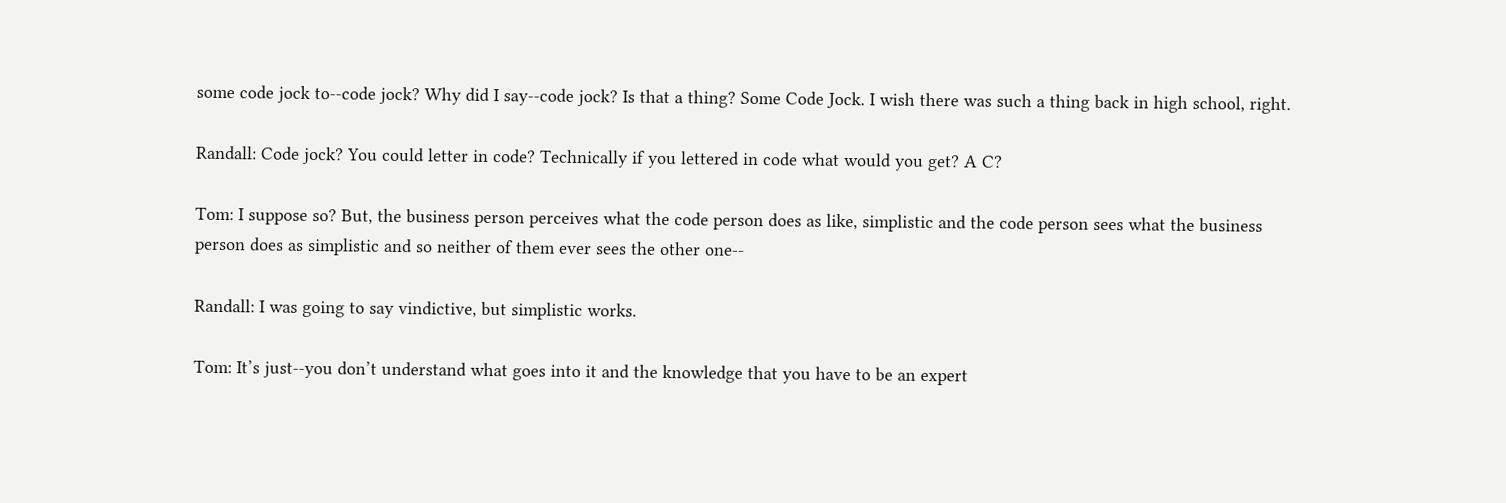some code jock to--code jock? Why did I say--code jock? Is that a thing? Some Code Jock. I wish there was such a thing back in high school, right.

Randall: Code jock? You could letter in code? Technically if you lettered in code what would you get? A C?

Tom: I suppose so? But, the business person perceives what the code person does as like, simplistic and the code person sees what the business person does as simplistic and so neither of them ever sees the other one--

Randall: I was going to say vindictive, but simplistic works.

Tom: It’s just--you don’t understand what goes into it and the knowledge that you have to be an expert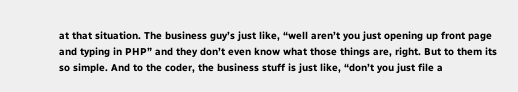at that situation. The business guy’s just like, “well aren’t you just opening up front page and typing in PHP” and they don’t even know what those things are, right. But to them its so simple. And to the coder, the business stuff is just like, “don’t you just file a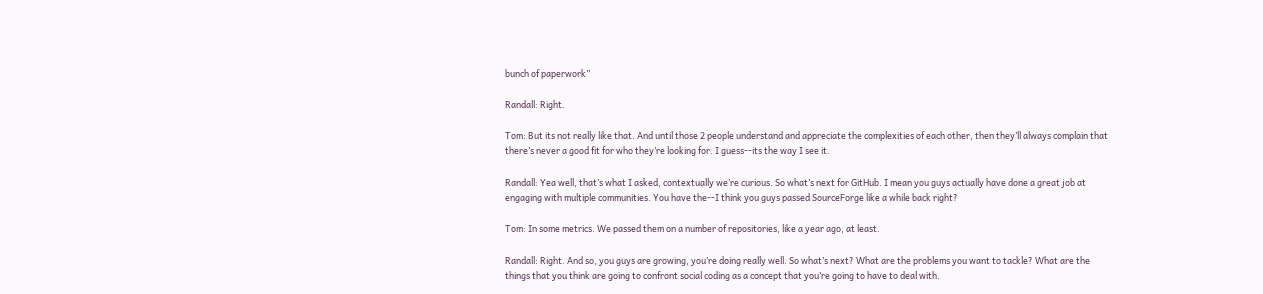bunch of paperwork”

Randall: Right.

Tom: But its not really like that. And until those 2 people understand and appreciate the complexities of each other, then they’ll always complain that there’s never a good fit for who they’re looking for. I guess--its the way I see it.

Randall: Yea well, that’s what I asked, contextually we’re curious. So what’s next for GitHub. I mean you guys actually have done a great job at engaging with multiple communities. You have the--I think you guys passed SourceForge like a while back right?

Tom: In some metrics. We passed them on a number of repositories, like a year ago, at least.

Randall: Right. And so, you guys are growing, you’re doing really well. So what’s next? What are the problems you want to tackle? What are the things that you think are going to confront social coding as a concept that you’re going to have to deal with.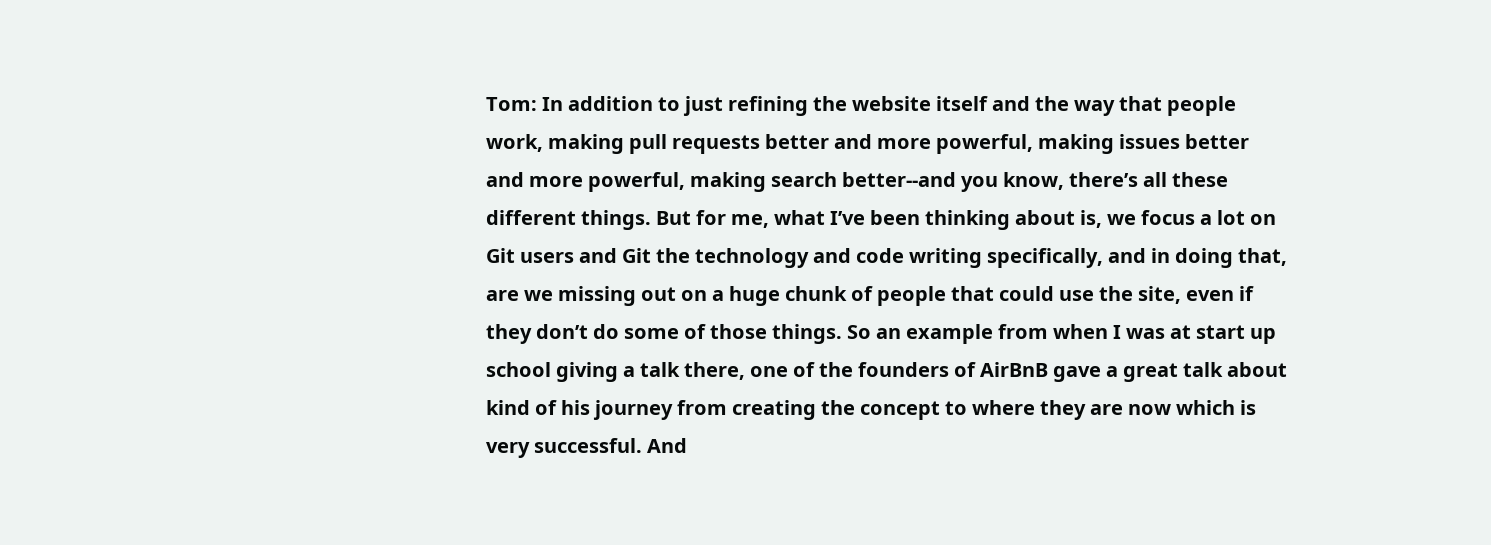Tom: In addition to just refining the website itself and the way that people work, making pull requests better and more powerful, making issues better and more powerful, making search better--and you know, there’s all these different things. But for me, what I’ve been thinking about is, we focus a lot on Git users and Git the technology and code writing specifically, and in doing that, are we missing out on a huge chunk of people that could use the site, even if they don’t do some of those things. So an example from when I was at start up school giving a talk there, one of the founders of AirBnB gave a great talk about kind of his journey from creating the concept to where they are now which is very successful. And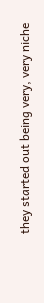they started out being very, very niche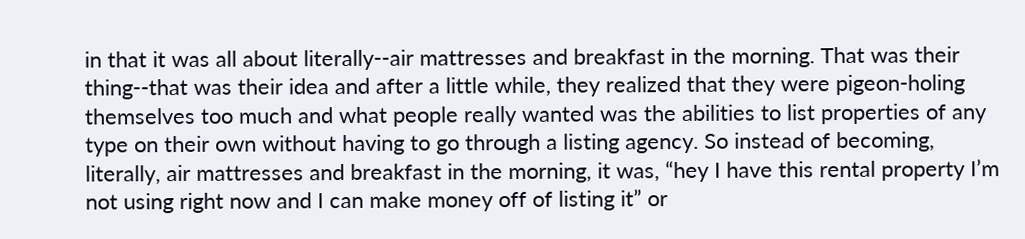in that it was all about literally--air mattresses and breakfast in the morning. That was their thing--that was their idea and after a little while, they realized that they were pigeon-holing themselves too much and what people really wanted was the abilities to list properties of any type on their own without having to go through a listing agency. So instead of becoming, literally, air mattresses and breakfast in the morning, it was, “hey I have this rental property I’m not using right now and I can make money off of listing it” or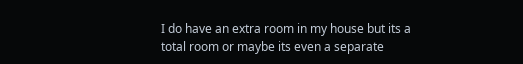I do have an extra room in my house but its a total room or maybe its even a separate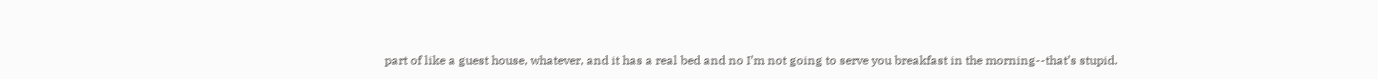part of like a guest house, whatever, and it has a real bed and no I’m not going to serve you breakfast in the morning--that’s stupid.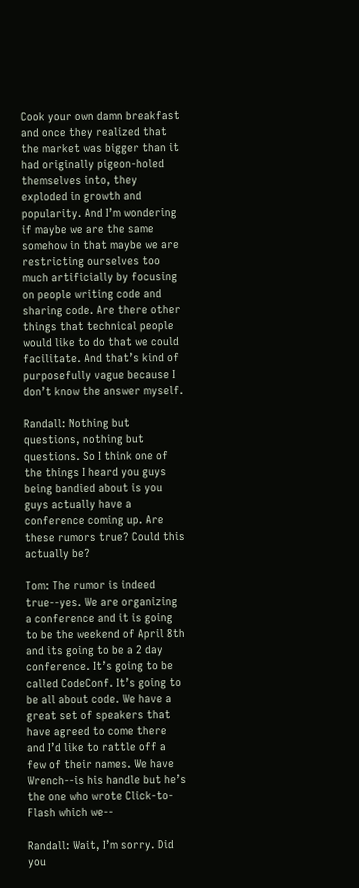Cook your own damn breakfast and once they realized that the market was bigger than it had originally pigeon-holed themselves into, they exploded in growth and popularity. And I’m wondering if maybe we are the same somehow in that maybe we are restricting ourselves too much artificially by focusing on people writing code and sharing code. Are there other things that technical people would like to do that we could facilitate. And that’s kind of purposefully vague because I don’t know the answer myself.

Randall: Nothing but questions, nothing but questions. So I think one of the things I heard you guys being bandied about is you guys actually have a conference coming up. Are these rumors true? Could this actually be?

Tom: The rumor is indeed true--yes. We are organizing a conference and it is going to be the weekend of April 8th and its going to be a 2 day conference. It’s going to be called CodeConf. It’s going to be all about code. We have a great set of speakers that have agreed to come there and I’d like to rattle off a few of their names. We have Wrench--is his handle but he’s the one who wrote Click-to-Flash which we--

Randall: Wait, I’m sorry. Did you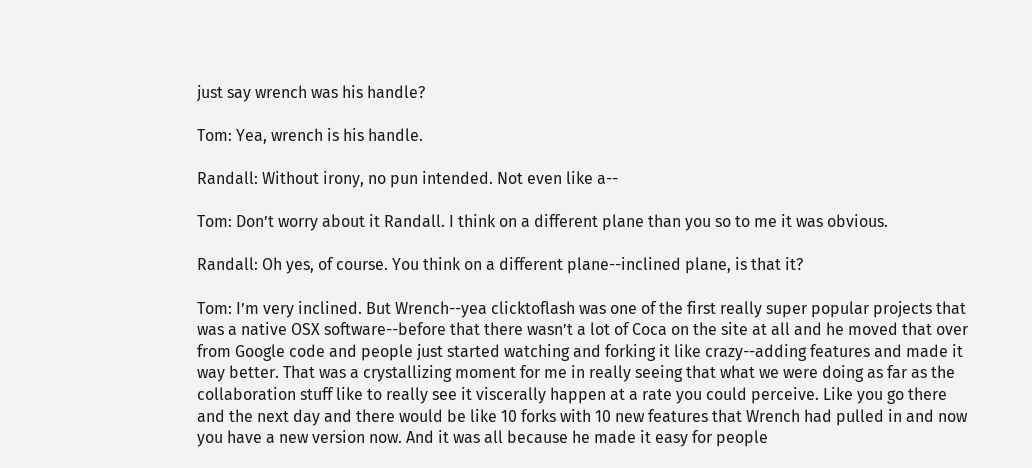just say wrench was his handle?

Tom: Yea, wrench is his handle.

Randall: Without irony, no pun intended. Not even like a--

Tom: Don’t worry about it Randall. I think on a different plane than you so to me it was obvious.

Randall: Oh yes, of course. You think on a different plane--inclined plane, is that it?

Tom: I’m very inclined. But Wrench--yea clicktoflash was one of the first really super popular projects that was a native OSX software--before that there wasn’t a lot of Coca on the site at all and he moved that over from Google code and people just started watching and forking it like crazy--adding features and made it way better. That was a crystallizing moment for me in really seeing that what we were doing as far as the collaboration stuff like to really see it viscerally happen at a rate you could perceive. Like you go there and the next day and there would be like 10 forks with 10 new features that Wrench had pulled in and now you have a new version now. And it was all because he made it easy for people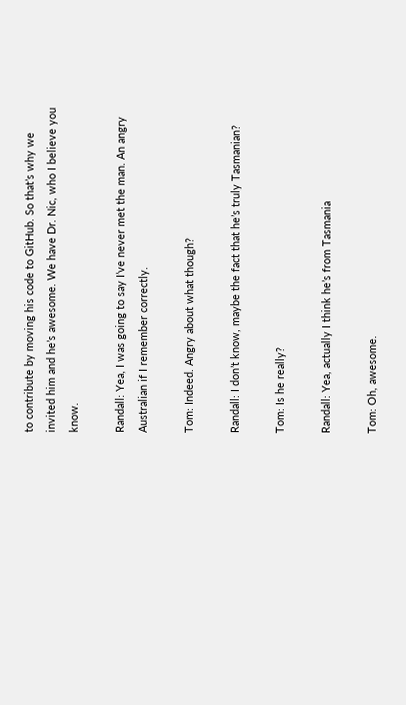to contribute by moving his code to GitHub. So that’s why we invited him and he’s awesome. We have Dr. Nic, who I believe you know.

Randall: Yea, I was going to say I’ve never met the man. An angry Australian if I remember correctly.

Tom: Indeed. Angry about what though?

Randall: I don’t know, maybe the fact that he’s truly Tasmanian?

Tom: Is he really?

Randall: Yea, actually I think he’s from Tasmania

Tom: Oh, awesome.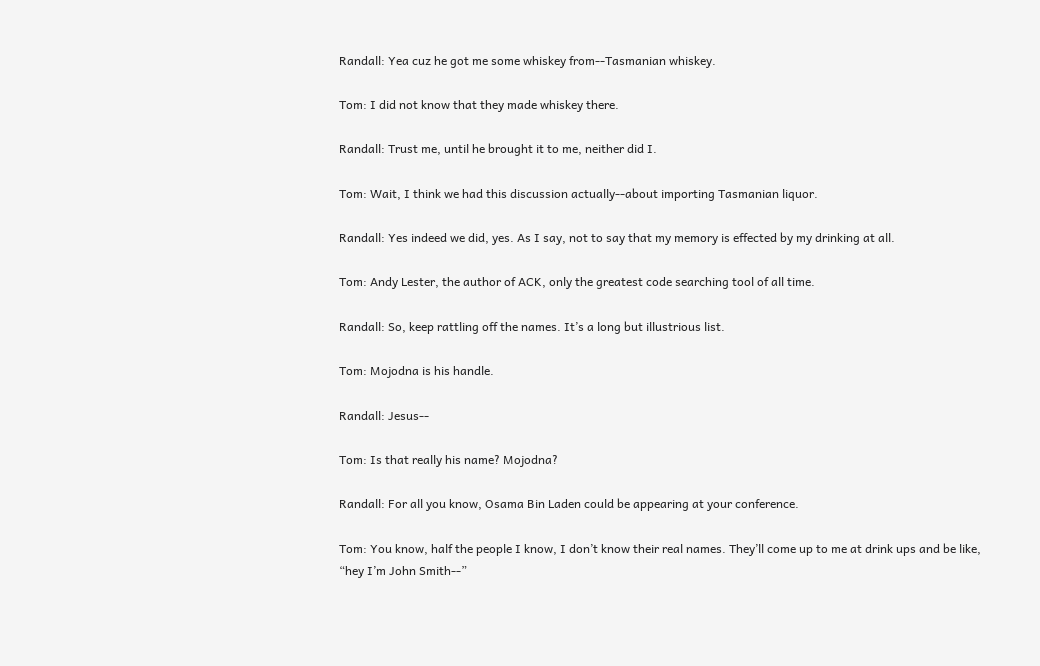Randall: Yea cuz he got me some whiskey from--Tasmanian whiskey.

Tom: I did not know that they made whiskey there.

Randall: Trust me, until he brought it to me, neither did I.

Tom: Wait, I think we had this discussion actually--about importing Tasmanian liquor.

Randall: Yes indeed we did, yes. As I say, not to say that my memory is effected by my drinking at all.

Tom: Andy Lester, the author of ACK, only the greatest code searching tool of all time.

Randall: So, keep rattling off the names. It’s a long but illustrious list.

Tom: Mojodna is his handle.

Randall: Jesus--

Tom: Is that really his name? Mojodna?

Randall: For all you know, Osama Bin Laden could be appearing at your conference.

Tom: You know, half the people I know, I don’t know their real names. They’ll come up to me at drink ups and be like, “hey I’m John Smith--”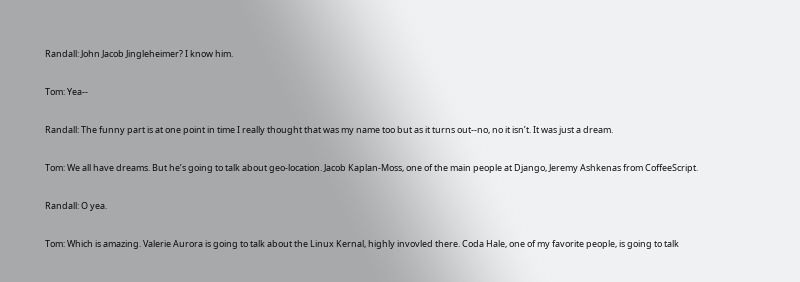Randall: John Jacob Jingleheimer? I know him.

Tom: Yea--

Randall: The funny part is at one point in time I really thought that was my name too but as it turns out--no, no it isn’t. It was just a dream.

Tom: We all have dreams. But he’s going to talk about geo-location. Jacob Kaplan-Moss, one of the main people at Django, Jeremy Ashkenas from CoffeeScript.

Randall: O yea.

Tom: Which is amazing. Valerie Aurora is going to talk about the Linux Kernal, highly invovled there. Coda Hale, one of my favorite people, is going to talk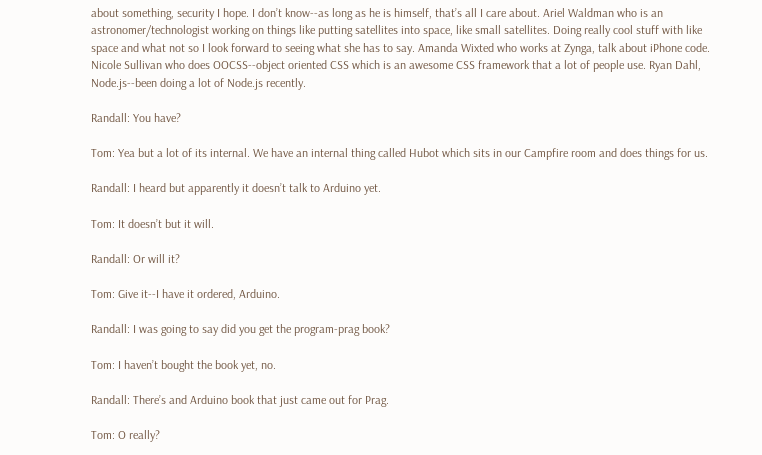about something, security I hope. I don’t know--as long as he is himself, that’s all I care about. Ariel Waldman who is an astronomer/technologist working on things like putting satellites into space, like small satellites. Doing really cool stuff with like space and what not so I look forward to seeing what she has to say. Amanda Wixted who works at Zynga, talk about iPhone code. Nicole Sullivan who does OOCSS--object oriented CSS which is an awesome CSS framework that a lot of people use. Ryan Dahl, Node.js--been doing a lot of Node.js recently.

Randall: You have?

Tom: Yea but a lot of its internal. We have an internal thing called Hubot which sits in our Campfire room and does things for us.

Randall: I heard but apparently it doesn’t talk to Arduino yet.

Tom: It doesn’t but it will.

Randall: Or will it?

Tom: Give it--I have it ordered, Arduino.

Randall: I was going to say did you get the program-prag book?

Tom: I haven’t bought the book yet, no.

Randall: There’s and Arduino book that just came out for Prag.

Tom: O really?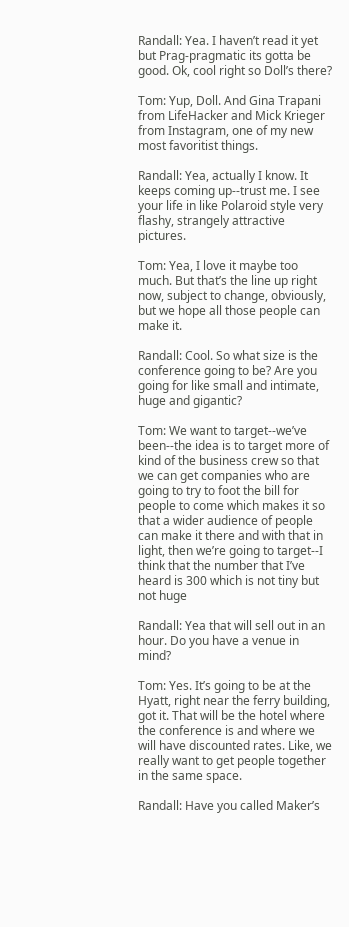Randall: Yea. I haven’t read it yet but Prag-pragmatic its gotta be good. Ok, cool right so Doll’s there?

Tom: Yup, Doll. And Gina Trapani from LifeHacker and Mick Krieger from Instagram, one of my new most favoritist things.

Randall: Yea, actually I know. It keeps coming up--trust me. I see your life in like Polaroid style very flashy, strangely attractive pictures.

Tom: Yea, I love it maybe too much. But that’s the line up right now, subject to change, obviously, but we hope all those people can make it.

Randall: Cool. So what size is the conference going to be? Are you going for like small and intimate, huge and gigantic?

Tom: We want to target--we’ve been--the idea is to target more of kind of the business crew so that we can get companies who are going to try to foot the bill for people to come which makes it so that a wider audience of people can make it there and with that in light, then we’re going to target--I think that the number that I’ve heard is 300 which is not tiny but not huge

Randall: Yea that will sell out in an hour. Do you have a venue in mind?

Tom: Yes. It’s going to be at the Hyatt, right near the ferry building, got it. That will be the hotel where the conference is and where we will have discounted rates. Like, we really want to get people together in the same space.

Randall: Have you called Maker’s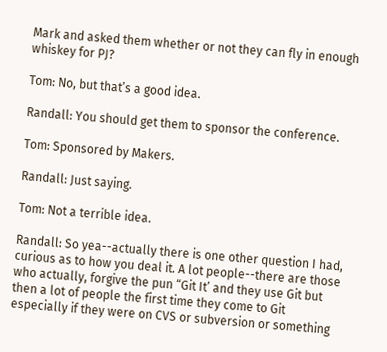Mark and asked them whether or not they can fly in enough whiskey for PJ?

Tom: No, but that’s a good idea.

Randall: You should get them to sponsor the conference.

Tom: Sponsored by Makers.

Randall: Just saying.

Tom: Not a terrible idea.

Randall: So yea--actually there is one other question I had, curious as to how you deal it. A lot people--there are those who actually, forgive the pun “Git It’ and they use Git but then a lot of people the first time they come to Git especially if they were on CVS or subversion or something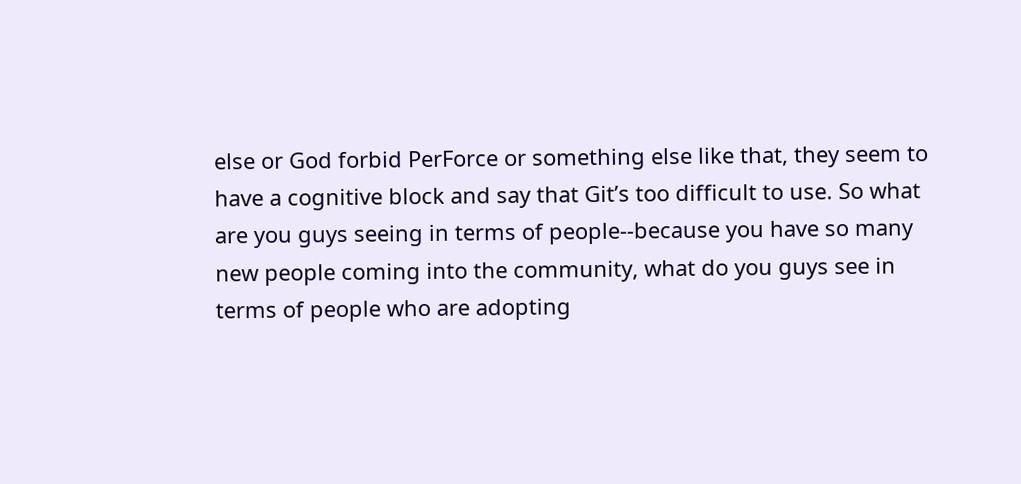else or God forbid PerForce or something else like that, they seem to have a cognitive block and say that Git’s too difficult to use. So what are you guys seeing in terms of people--because you have so many new people coming into the community, what do you guys see in terms of people who are adopting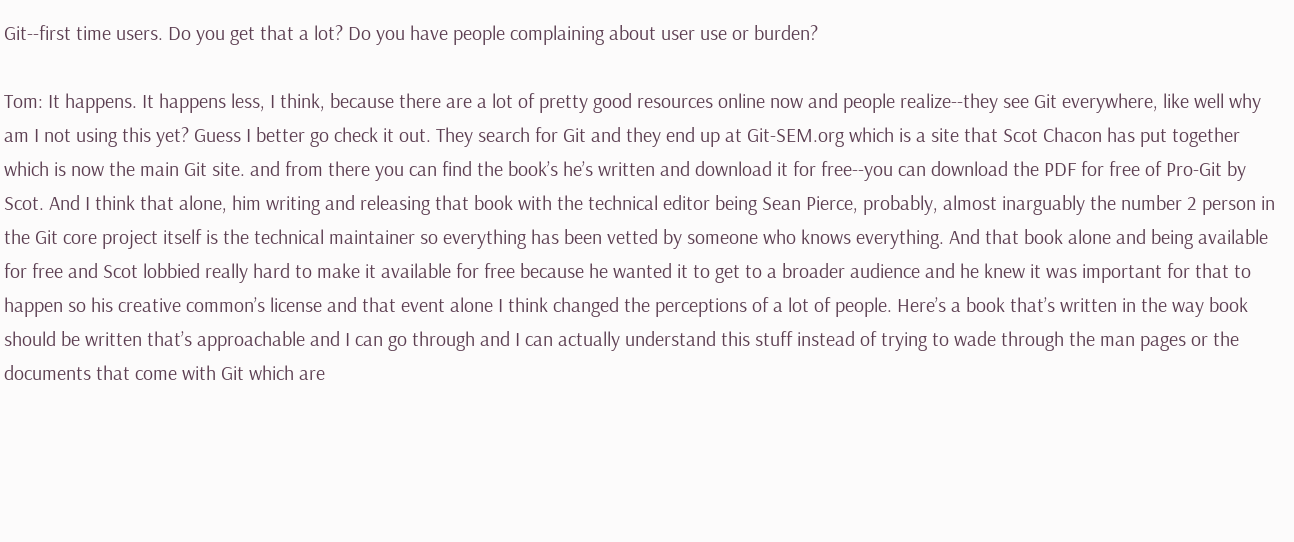Git--first time users. Do you get that a lot? Do you have people complaining about user use or burden?

Tom: It happens. It happens less, I think, because there are a lot of pretty good resources online now and people realize--they see Git everywhere, like well why am I not using this yet? Guess I better go check it out. They search for Git and they end up at Git-SEM.org which is a site that Scot Chacon has put together which is now the main Git site. and from there you can find the book’s he’s written and download it for free--you can download the PDF for free of Pro-Git by Scot. And I think that alone, him writing and releasing that book with the technical editor being Sean Pierce, probably, almost inarguably the number 2 person in the Git core project itself is the technical maintainer so everything has been vetted by someone who knows everything. And that book alone and being available for free and Scot lobbied really hard to make it available for free because he wanted it to get to a broader audience and he knew it was important for that to happen so his creative common’s license and that event alone I think changed the perceptions of a lot of people. Here’s a book that’s written in the way book should be written that’s approachable and I can go through and I can actually understand this stuff instead of trying to wade through the man pages or the documents that come with Git which are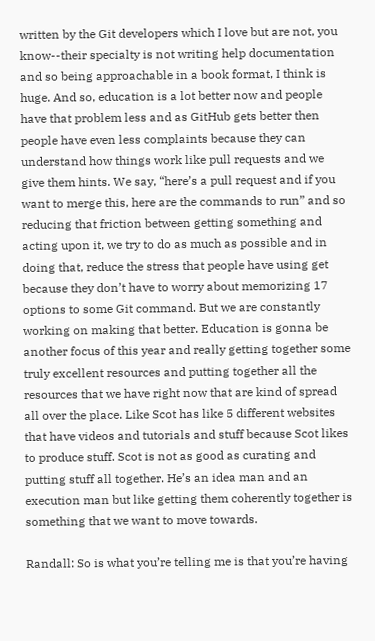written by the Git developers which I love but are not, you know--their specialty is not writing help documentation and so being approachable in a book format, I think is huge. And so, education is a lot better now and people have that problem less and as GitHub gets better then people have even less complaints because they can understand how things work like pull requests and we give them hints. We say, “here’s a pull request and if you want to merge this, here are the commands to run” and so reducing that friction between getting something and acting upon it, we try to do as much as possible and in doing that, reduce the stress that people have using get because they don’t have to worry about memorizing 17 options to some Git command. But we are constantly working on making that better. Education is gonna be another focus of this year and really getting together some truly excellent resources and putting together all the resources that we have right now that are kind of spread all over the place. Like Scot has like 5 different websites that have videos and tutorials and stuff because Scot likes to produce stuff. Scot is not as good as curating and putting stuff all together. He’s an idea man and an execution man but like getting them coherently together is something that we want to move towards.

Randall: So is what you’re telling me is that you’re having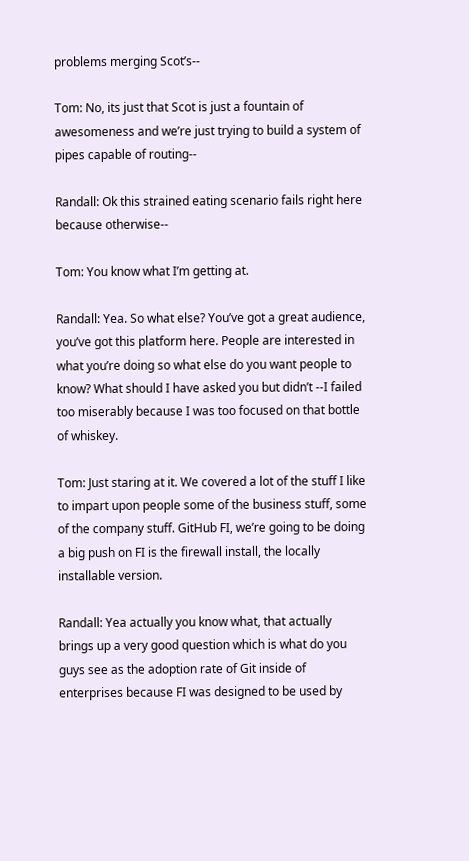problems merging Scot’s--

Tom: No, its just that Scot is just a fountain of awesomeness and we’re just trying to build a system of pipes capable of routing--

Randall: Ok this strained eating scenario fails right here because otherwise--

Tom: You know what I’m getting at.

Randall: Yea. So what else? You’ve got a great audience, you’ve got this platform here. People are interested in what you’re doing so what else do you want people to know? What should I have asked you but didn’t --I failed too miserably because I was too focused on that bottle of whiskey.

Tom: Just staring at it. We covered a lot of the stuff I like to impart upon people some of the business stuff, some of the company stuff. GitHub FI, we’re going to be doing a big push on FI is the firewall install, the locally installable version.

Randall: Yea actually you know what, that actually brings up a very good question which is what do you guys see as the adoption rate of Git inside of enterprises because FI was designed to be used by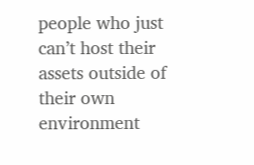people who just can’t host their assets outside of their own environment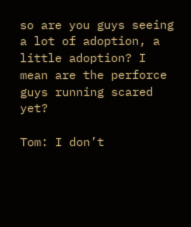so are you guys seeing a lot of adoption, a little adoption? I mean are the perforce guys running scared yet?

Tom: I don’t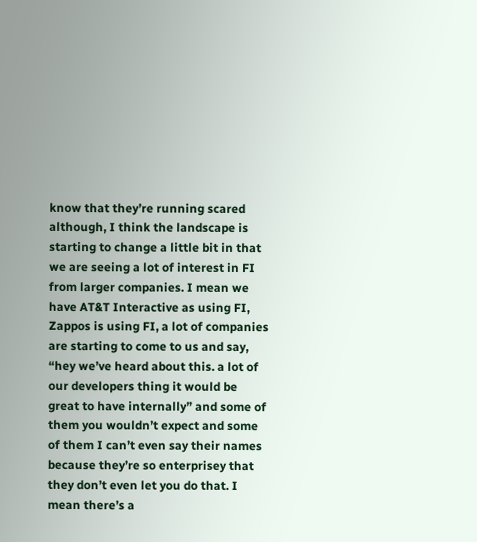know that they’re running scared although, I think the landscape is starting to change a little bit in that we are seeing a lot of interest in FI from larger companies. I mean we have AT&T Interactive as using FI, Zappos is using FI, a lot of companies are starting to come to us and say, “hey we’ve heard about this. a lot of our developers thing it would be great to have internally” and some of them you wouldn’t expect and some of them I can’t even say their names because they’re so enterprisey that they don’t even let you do that. I mean there’s a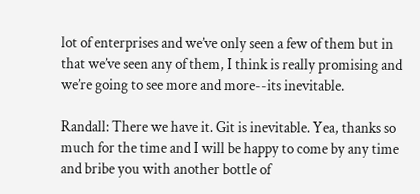lot of enterprises and we’ve only seen a few of them but in that we’ve seen any of them, I think is really promising and we’re going to see more and more--its inevitable.

Randall: There we have it. Git is inevitable. Yea, thanks so much for the time and I will be happy to come by any time and bribe you with another bottle of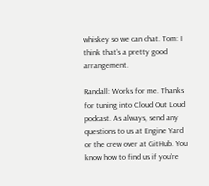whiskey so we can chat. Tom: I think that’s a pretty good arrangement.

Randall: Works for me. Thanks for tuning into Cloud Out Loud podcast. As always, send any questions to us at Engine Yard or the crew over at GitHub. You know how to find us if you’re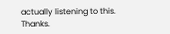actually listening to this. Thanks.